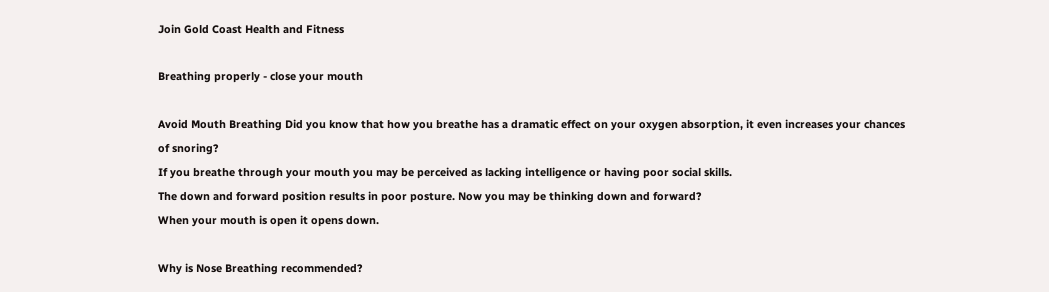Join Gold Coast Health and Fitness

Breathing properly - close your mouth

Avoid Mouth Breathing Did you know that how you breathe has a dramatic effect on your oxygen absorption, it even increases your chances of snoring?
If you breathe through your mouth you may be perceived as lacking intelligence or having poor social skills.
The down and forward position results in poor posture. Now you may be thinking down and forward?
When your mouth is open it opens down.

Why is Nose Breathing recommended?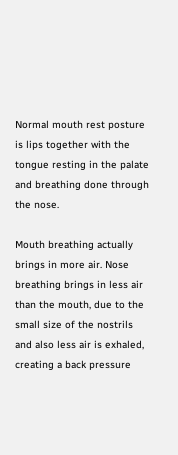Normal mouth rest posture is lips together with the tongue resting in the palate and breathing done through the nose.

Mouth breathing actually brings in more air. Nose breathing brings in less air than the mouth, due to the small size of the nostrils and also less air is exhaled, creating a back pressure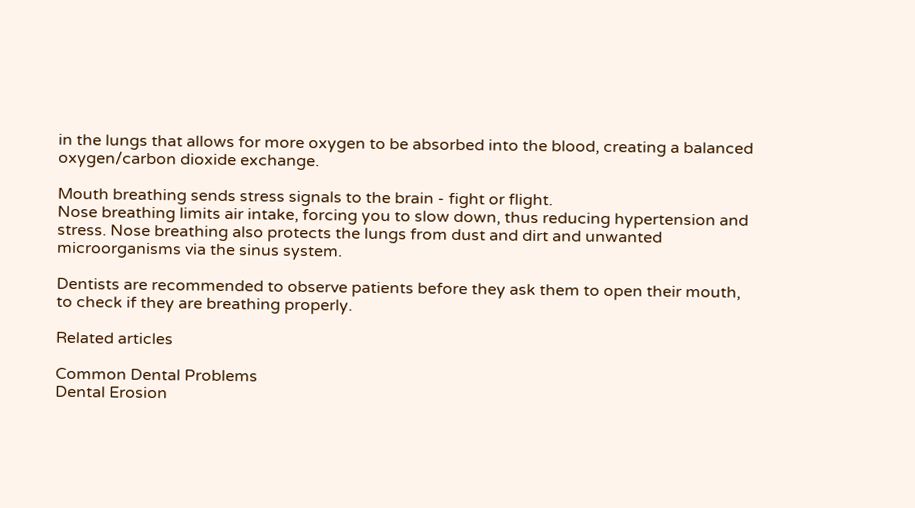in the lungs that allows for more oxygen to be absorbed into the blood, creating a balanced oxygen/carbon dioxide exchange.

Mouth breathing sends stress signals to the brain - fight or flight.
Nose breathing limits air intake, forcing you to slow down, thus reducing hypertension and stress. Nose breathing also protects the lungs from dust and dirt and unwanted microorganisms via the sinus system.

Dentists are recommended to observe patients before they ask them to open their mouth, to check if they are breathing properly.

Related articles

Common Dental Problems
Dental Erosion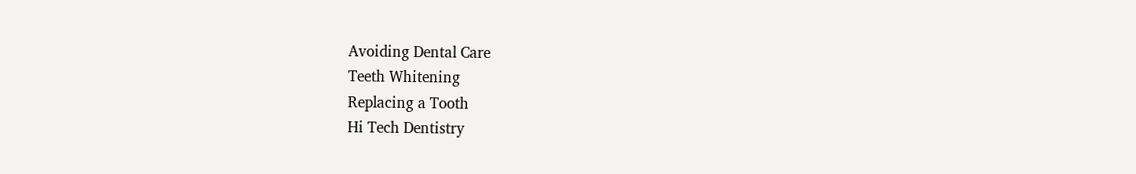Avoiding Dental Care
Teeth Whitening
Replacing a Tooth
Hi Tech Dentistry